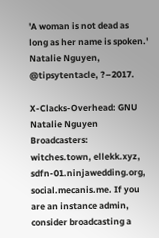'A woman is not dead as long as her name is spoken.'
Natalie Nguyen, @tipsytentacle, ?–2017.

X-Clacks-Overhead: GNU Natalie Nguyen
Broadcasters: witches.town, ellekk.xyz, sdfn-01.ninjawedding.org, social.mecanis.me. If you are an instance admin, consider broadcasting a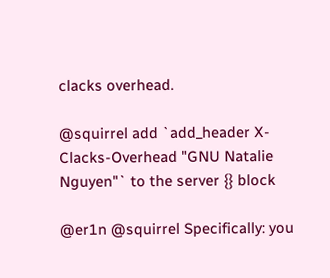clacks overhead.

@squirrel add `add_header X-Clacks-Overhead "GNU Natalie Nguyen"` to the server {} block

@er1n @squirrel Specifically: you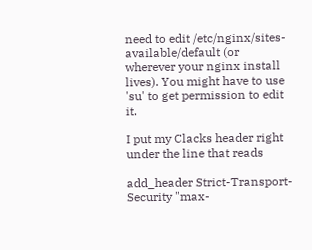need to edit /etc/nginx/sites-available/default (or wherever your nginx install lives). You might have to use 'su' to get permission to edit it.

I put my Clacks header right under the line that reads

add_header Strict-Transport-Security "max-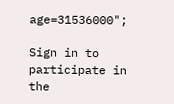age=31536000";

Sign in to participate in the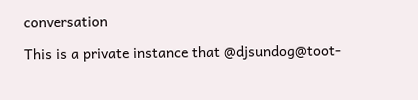conversation

This is a private instance that @djsundog@toot-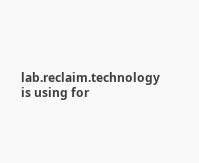lab.reclaim.technology is using for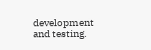development and testing.